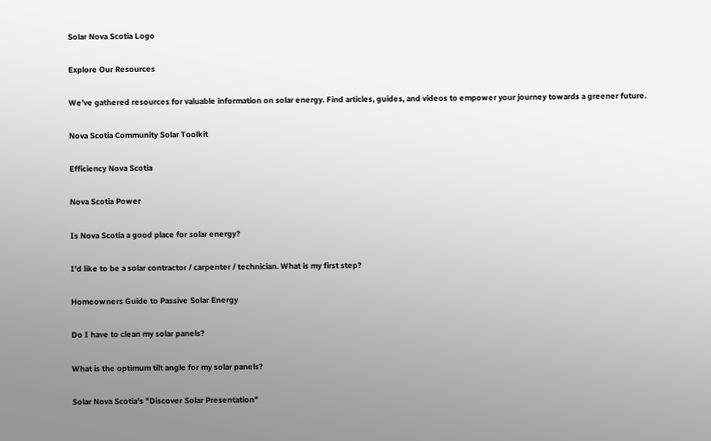Solar Nova Scotia Logo

Explore Our Resources

We’ve gathered resources for valuable information on solar energy. Find articles, guides, and videos to empower your journey towards a greener future.

Nova Scotia Community Solar Toolkit

Efficiency Nova Scotia

Nova Scotia Power

Is Nova Scotia a good place for solar energy?

I'd like to be a solar contractor / carpenter / technician. What is my first step?

Homeowners Guide to Passive Solar Energy

Do I have to clean my solar panels?

What is the optimum tilt angle for my solar panels?

Solar Nova Scotia's "Discover Solar Presentation"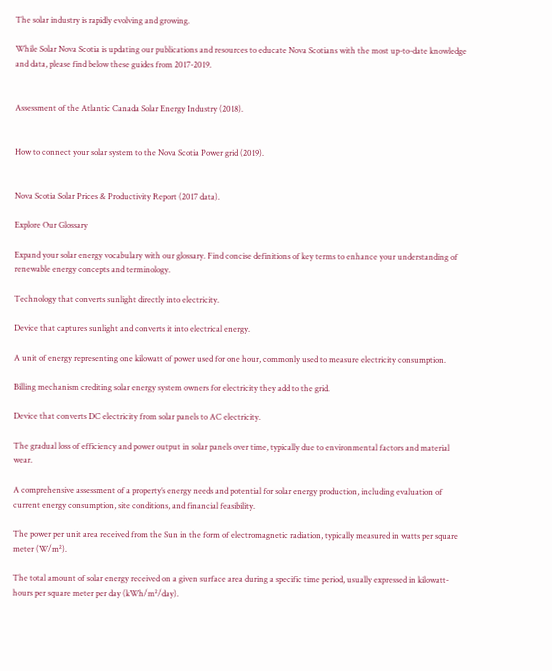The solar industry is rapidly evolving and growing.

While Solar Nova Scotia is updating our publications and resources to educate Nova Scotians with the most up-to-date knowledge and data, please find below these guides from 2017-2019.


Assessment of the Atlantic Canada Solar Energy Industry (2018).


How to connect your solar system to the Nova Scotia Power grid (2019).


Nova Scotia Solar Prices & Productivity Report (2017 data).

Explore Our Glossary

Expand your solar energy vocabulary with our glossary. Find concise definitions of key terms to enhance your understanding of renewable energy concepts and terminology.

Technology that converts sunlight directly into electricity.

Device that captures sunlight and converts it into electrical energy.

A unit of energy representing one kilowatt of power used for one hour, commonly used to measure electricity consumption.

Billing mechanism crediting solar energy system owners for electricity they add to the grid.

Device that converts DC electricity from solar panels to AC electricity.

The gradual loss of efficiency and power output in solar panels over time, typically due to environmental factors and material wear.

A comprehensive assessment of a property’s energy needs and potential for solar energy production, including evaluation of current energy consumption, site conditions, and financial feasibility.

The power per unit area received from the Sun in the form of electromagnetic radiation, typically measured in watts per square meter (W/m²).

The total amount of solar energy received on a given surface area during a specific time period, usually expressed in kilowatt-hours per square meter per day (kWh/m²/day).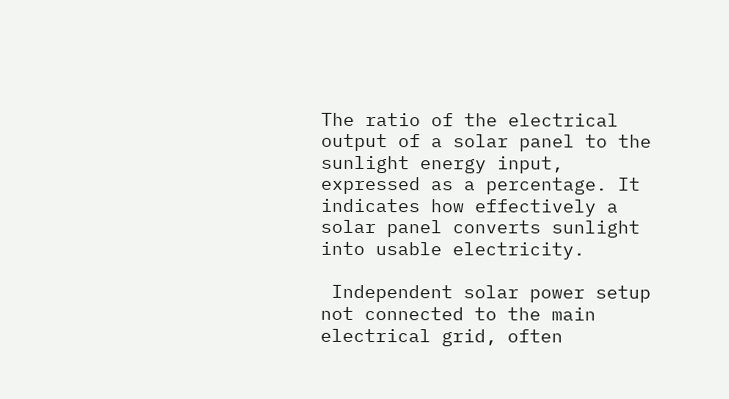The ratio of the electrical output of a solar panel to the sunlight energy input, expressed as a percentage. It indicates how effectively a solar panel converts sunlight into usable electricity.

 Independent solar power setup not connected to the main electrical grid, often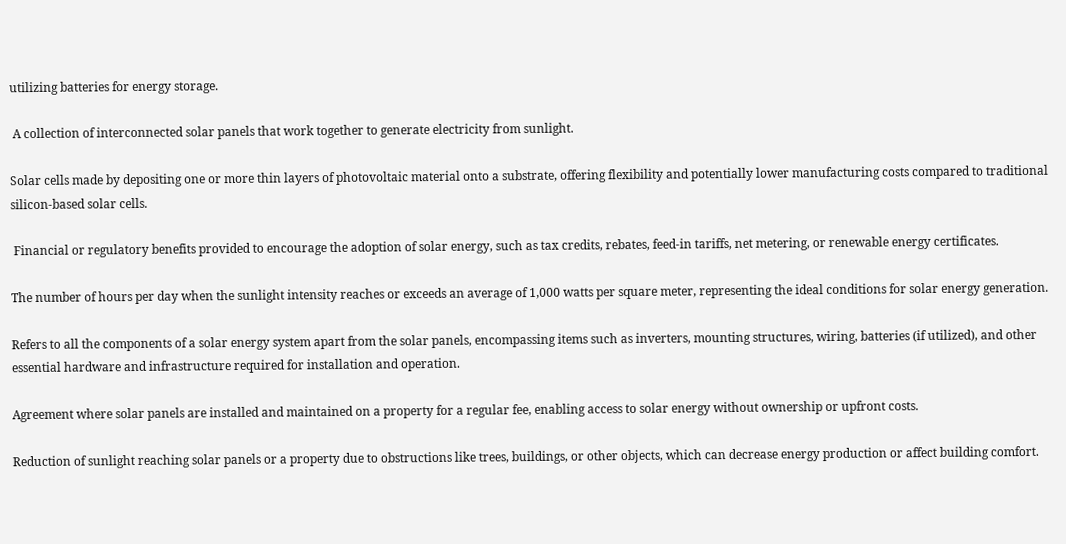utilizing batteries for energy storage.

 A collection of interconnected solar panels that work together to generate electricity from sunlight.

Solar cells made by depositing one or more thin layers of photovoltaic material onto a substrate, offering flexibility and potentially lower manufacturing costs compared to traditional silicon-based solar cells.

 Financial or regulatory benefits provided to encourage the adoption of solar energy, such as tax credits, rebates, feed-in tariffs, net metering, or renewable energy certificates.

The number of hours per day when the sunlight intensity reaches or exceeds an average of 1,000 watts per square meter, representing the ideal conditions for solar energy generation.

Refers to all the components of a solar energy system apart from the solar panels, encompassing items such as inverters, mounting structures, wiring, batteries (if utilized), and other essential hardware and infrastructure required for installation and operation.

Agreement where solar panels are installed and maintained on a property for a regular fee, enabling access to solar energy without ownership or upfront costs.

Reduction of sunlight reaching solar panels or a property due to obstructions like trees, buildings, or other objects, which can decrease energy production or affect building comfort.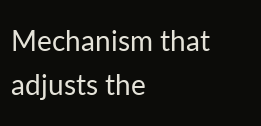Mechanism that adjusts the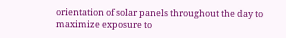orientation of solar panels throughout the day to maximize exposure to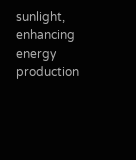sunlight, enhancing energy production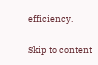efficiency.

Skip to content